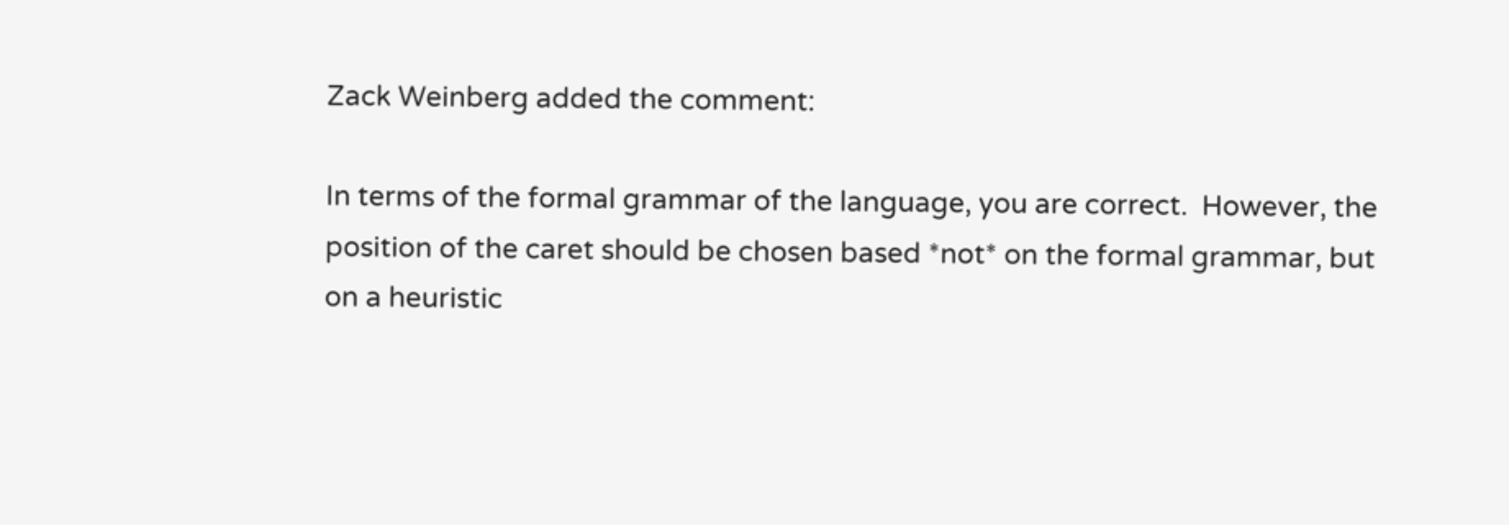Zack Weinberg added the comment:

In terms of the formal grammar of the language, you are correct.  However, the
position of the caret should be chosen based *not* on the formal grammar, but
on a heuristic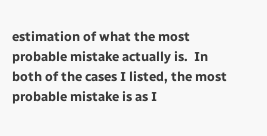estimation of what the most probable mistake actually is.  In
both of the cases I listed, the most probable mistake is as I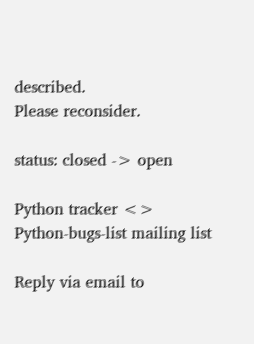described.
Please reconsider.

status: closed -> open

Python tracker <>
Python-bugs-list mailing list

Reply via email to